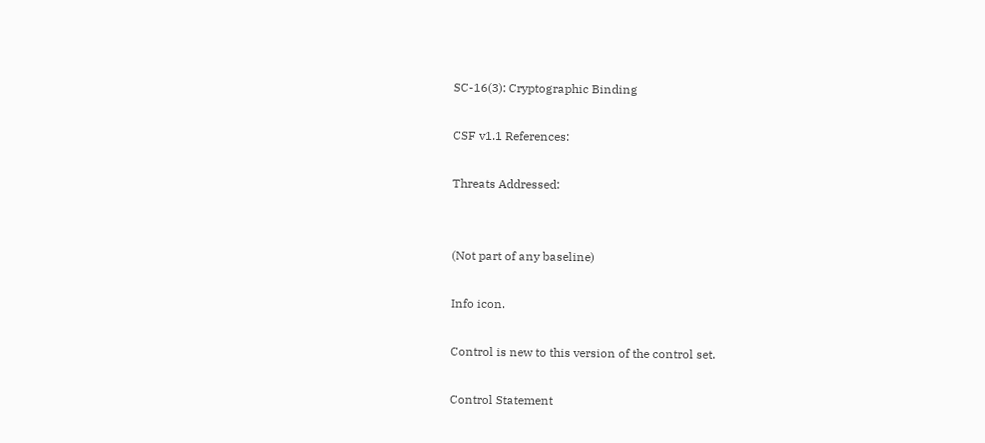SC-16(3): Cryptographic Binding

CSF v1.1 References:

Threats Addressed:


(Not part of any baseline)

Info icon.

Control is new to this version of the control set.

Control Statement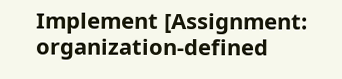Implement [Assignment: organization-defined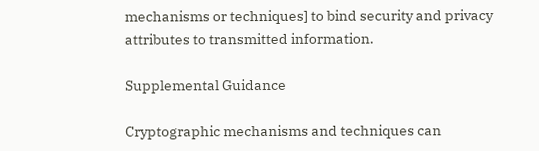mechanisms or techniques] to bind security and privacy attributes to transmitted information.

Supplemental Guidance

Cryptographic mechanisms and techniques can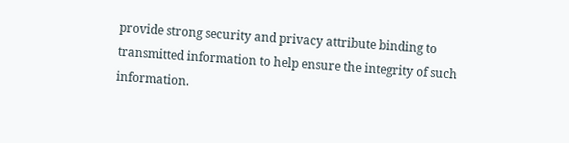provide strong security and privacy attribute binding to transmitted information to help ensure the integrity of such information.